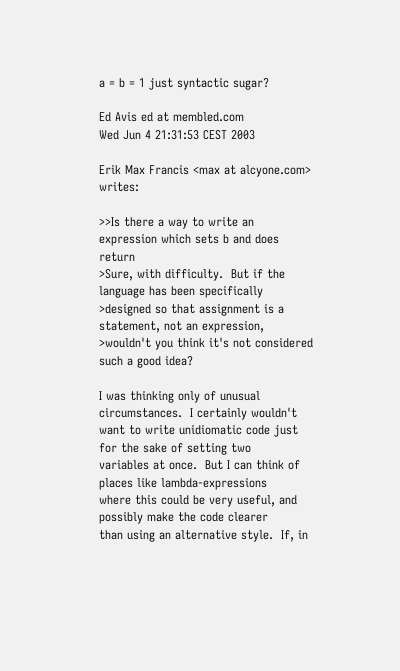a = b = 1 just syntactic sugar?

Ed Avis ed at membled.com
Wed Jun 4 21:31:53 CEST 2003

Erik Max Francis <max at alcyone.com> writes:

>>Is there a way to write an expression which sets b and does return
>Sure, with difficulty.  But if the language has been specifically
>designed so that assignment is a statement, not an expression,
>wouldn't you think it's not considered such a good idea?

I was thinking only of unusual circumstances.  I certainly wouldn't
want to write unidiomatic code just for the sake of setting two
variables at once.  But I can think of places like lambda-expressions
where this could be very useful, and possibly make the code clearer
than using an alternative style.  If, in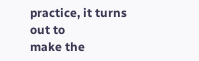practice, it turns out to
make the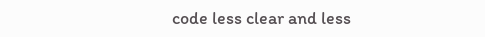code less clear and less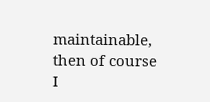maintainable, then of course I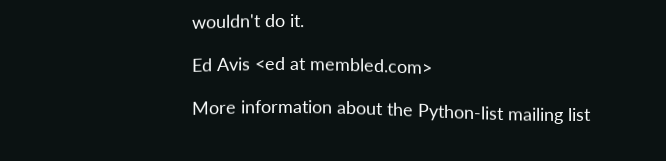wouldn't do it.

Ed Avis <ed at membled.com>

More information about the Python-list mailing list